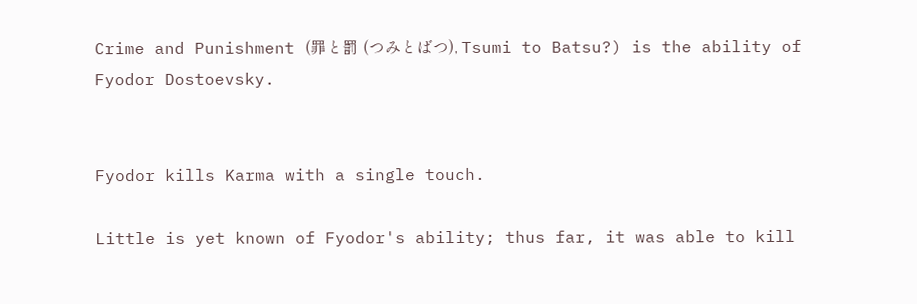Crime and Punishment (罪と罰 (つみとばつ), Tsumi to Batsu?) is the ability of Fyodor Dostoevsky.


Fyodor kills Karma with a single touch.

Little is yet known of Fyodor's ability; thus far, it was able to kill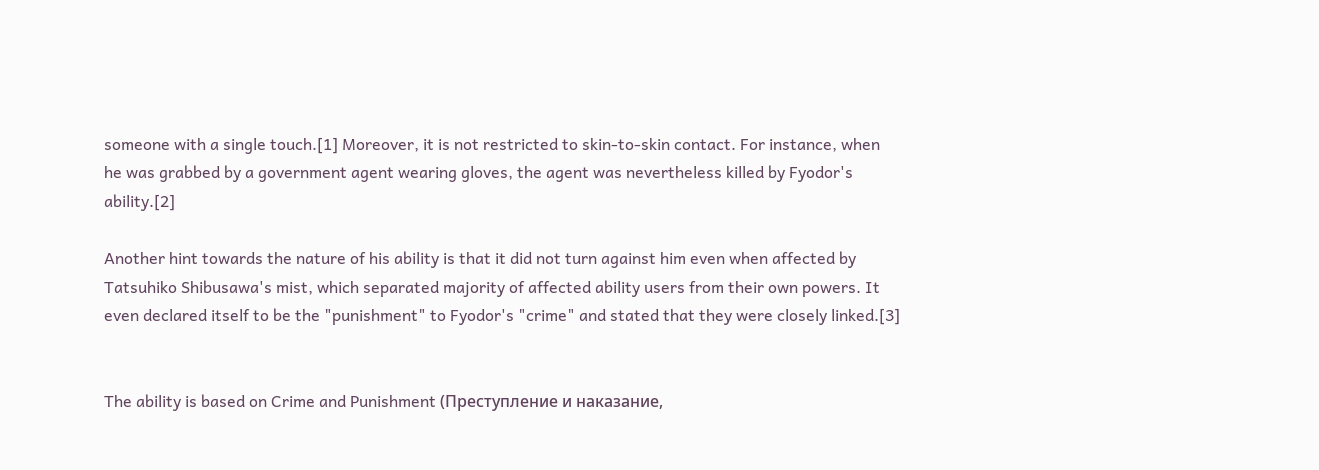someone with a single touch.[1] Moreover, it is not restricted to skin-to-skin contact. For instance, when he was grabbed by a government agent wearing gloves, the agent was nevertheless killed by Fyodor's ability.[2]

Another hint towards the nature of his ability is that it did not turn against him even when affected by Tatsuhiko Shibusawa's mist, which separated majority of affected ability users from their own powers. It even declared itself to be the "punishment" to Fyodor's "crime" and stated that they were closely linked.[3]


The ability is based on Crime and Punishment (Преступление и наказание,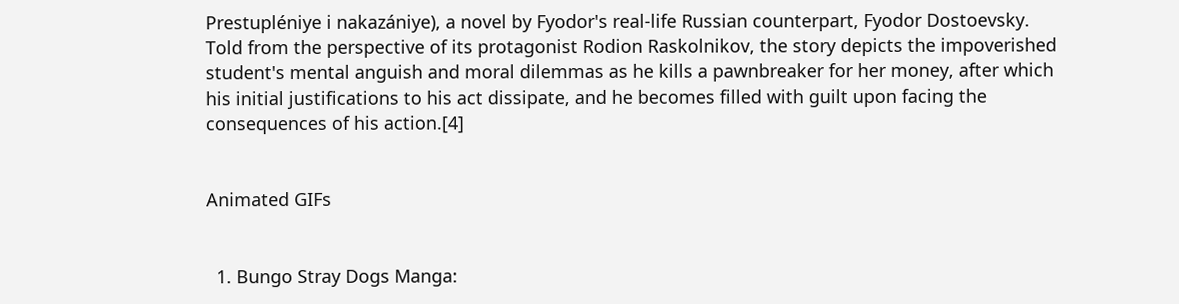Prestupléniye i nakazániye), a novel by Fyodor's real-life Russian counterpart, Fyodor Dostoevsky. Told from the perspective of its protagonist Rodion Raskolnikov, the story depicts the impoverished student's mental anguish and moral dilemmas as he kills a pawnbreaker for her money, after which his initial justifications to his act dissipate, and he becomes filled with guilt upon facing the consequences of his action.[4]


Animated GIFs


  1. Bungo Stray Dogs Manga: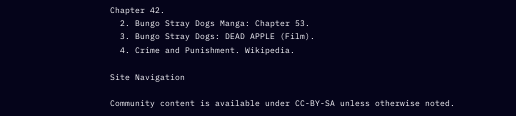Chapter 42.
  2. Bungo Stray Dogs Manga: Chapter 53.
  3. Bungo Stray Dogs: DEAD APPLE (Film).
  4. Crime and Punishment. Wikipedia.

Site Navigation

Community content is available under CC-BY-SA unless otherwise noted.